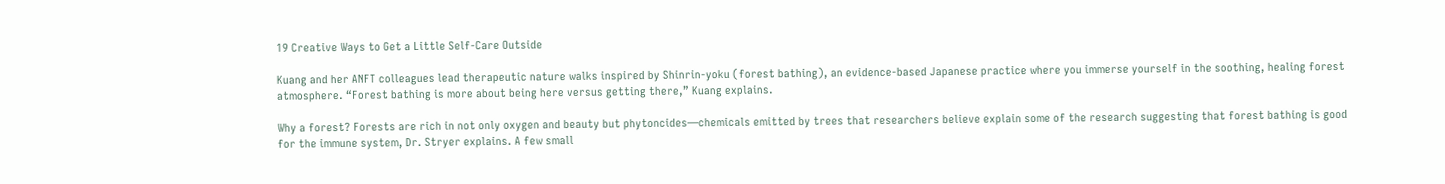19 Creative Ways to Get a Little Self-Care Outside

Kuang and her ANFT colleagues lead therapeutic nature walks inspired by Shinrin-yoku (forest bathing), an evidence-based Japanese practice where you immerse yourself in the soothing, healing forest atmosphere. “Forest bathing is more about being here versus getting there,” Kuang explains.

Why a forest? Forests are rich in not only oxygen and beauty but phytoncides—chemicals emitted by trees that researchers believe explain some of the research suggesting that forest bathing is good for the immune system, Dr. Stryer explains. A few small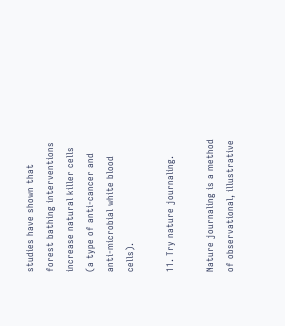studies have shown that forest bathing interventions increase natural killer cells (a type of anti-cancer and anti-microbial white blood cells).

11. Try nature journaling.

Nature journaling is a method of observational, illustrative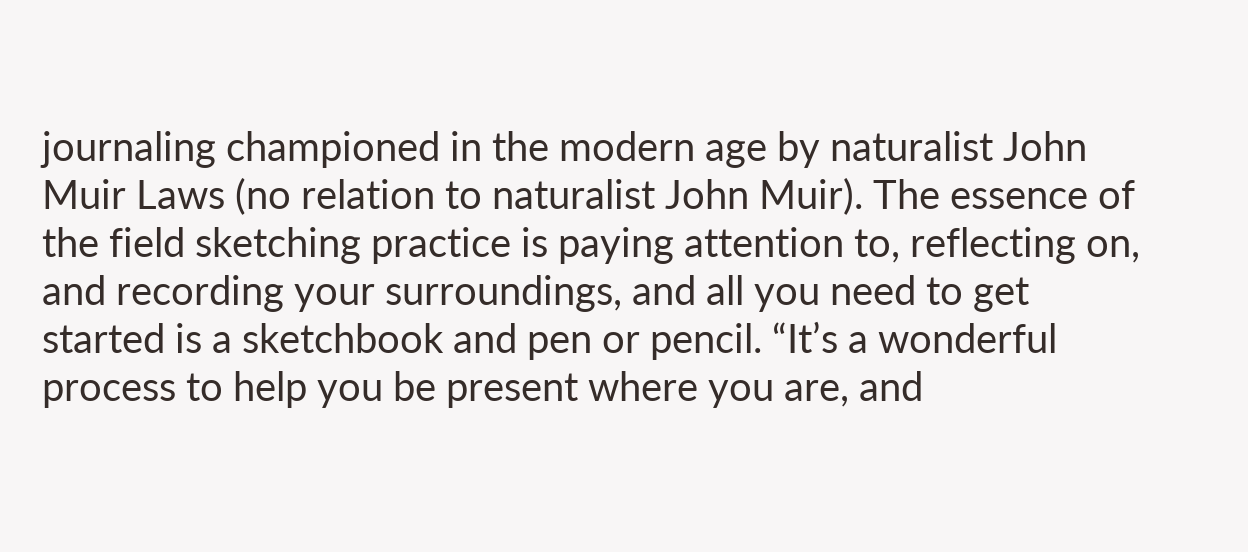journaling championed in the modern age by naturalist John Muir Laws (no relation to naturalist John Muir). The essence of the field sketching practice is paying attention to, reflecting on, and recording your surroundings, and all you need to get started is a sketchbook and pen or pencil. “It’s a wonderful process to help you be present where you are, and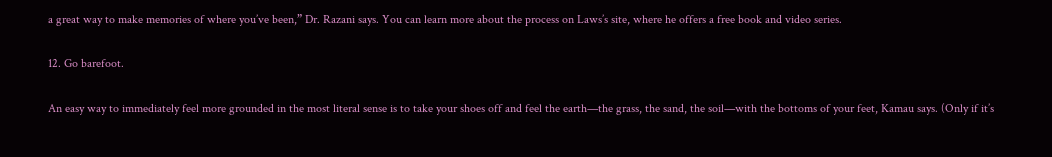a great way to make memories of where you’ve been,” Dr. Razani says. You can learn more about the process on Laws’s site, where he offers a free book and video series.

12. Go barefoot.

An easy way to immediately feel more grounded in the most literal sense is to take your shoes off and feel the earth—the grass, the sand, the soil—with the bottoms of your feet, Kamau says. (Only if it’s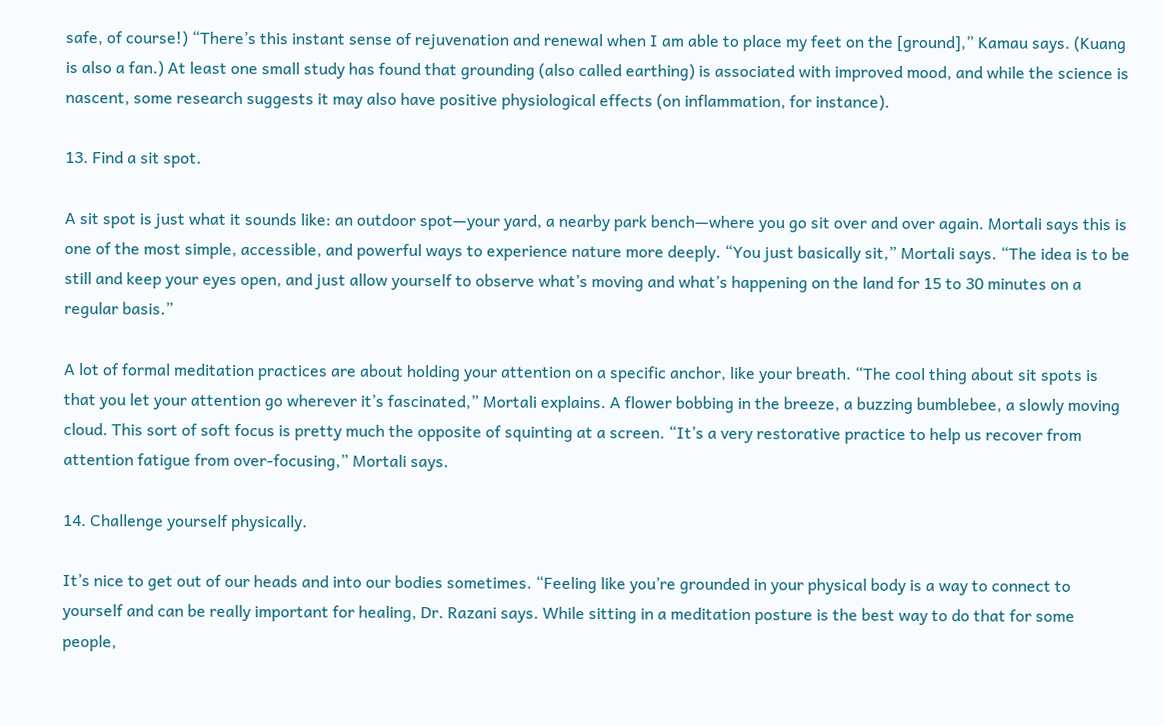safe, of course!) “There’s this instant sense of rejuvenation and renewal when I am able to place my feet on the [ground],” Kamau says. (Kuang is also a fan.) At least one small study has found that grounding (also called earthing) is associated with improved mood, and while the science is nascent, some research suggests it may also have positive physiological effects (on inflammation, for instance).

13. Find a sit spot.

A sit spot is just what it sounds like: an outdoor spot—your yard, a nearby park bench—where you go sit over and over again. Mortali says this is one of the most simple, accessible, and powerful ways to experience nature more deeply. “You just basically sit,” Mortali says. “The idea is to be still and keep your eyes open, and just allow yourself to observe what’s moving and what’s happening on the land for 15 to 30 minutes on a regular basis.”

A lot of formal meditation practices are about holding your attention on a specific anchor, like your breath. “The cool thing about sit spots is that you let your attention go wherever it’s fascinated,” Mortali explains. A flower bobbing in the breeze, a buzzing bumblebee, a slowly moving cloud. This sort of soft focus is pretty much the opposite of squinting at a screen. “It’s a very restorative practice to help us recover from attention fatigue from over-focusing,” Mortali says.

14. Challenge yourself physically.

It’s nice to get out of our heads and into our bodies sometimes. “Feeling like you’re grounded in your physical body is a way to connect to yourself and can be really important for healing, Dr. Razani says. While sitting in a meditation posture is the best way to do that for some people,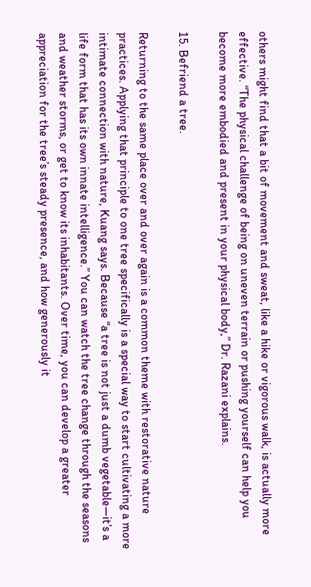others might find that a bit of movement and sweat, like a hike or vigorous walk, is actually more effective. “The physical challenge of being on uneven terrain or pushing yourself can help you become more embodied and present in your physical body,” Dr. Razani explains.

15. Befriend a tree.

Returning to the same place over and over again is a common theme with restorative nature practices. Applying that principle to one tree specifically is a special way to start cultivating a more intimate connection with nature, Kuang says. Because “a tree is not just a dumb vegetable—it’s a life form that has its own innate intelligence.” You can watch the tree change through the seasons and weather storms, or get to know its inhabitants. Over time, you can develop a greater appreciation for the tree’s steady presence, and how generously it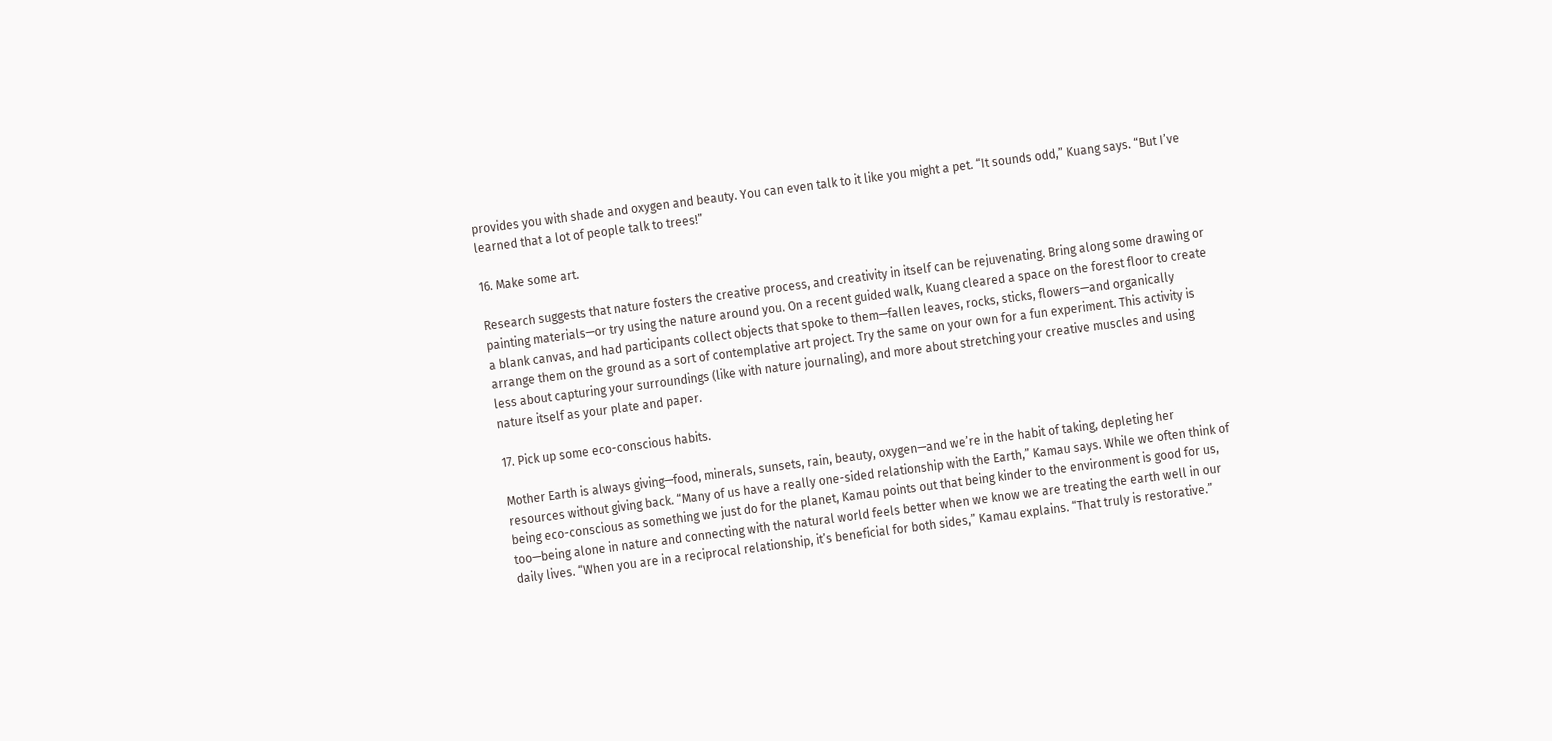provides you with shade and oxygen and beauty. You can even talk to it like you might a pet. “It sounds odd,” Kuang says. “But I’ve learned that a lot of people talk to trees!”

16. Make some art.

Research suggests that nature fosters the creative process, and creativity in itself can be rejuvenating. Bring along some drawing or painting materials—or try using the nature around you. On a recent guided walk, Kuang cleared a space on the forest floor to create a blank canvas, and had participants collect objects that spoke to them—fallen leaves, rocks, sticks, flowers—and organically arrange them on the ground as a sort of contemplative art project. Try the same on your own for a fun experiment. This activity is less about capturing your surroundings (like with nature journaling), and more about stretching your creative muscles and using nature itself as your plate and paper.

17. Pick up some eco-conscious habits.

Mother Earth is always giving—food, minerals, sunsets, rain, beauty, oxygen—and we’re in the habit of taking, depleting her resources without giving back. “Many of us have a really one-sided relationship with the Earth,” Kamau says. While we often think of being eco-conscious as something we just do for the planet, Kamau points out that being kinder to the environment is good for us, too—being alone in nature and connecting with the natural world feels better when we know we are treating the earth well in our daily lives. “When you are in a reciprocal relationship, it’s beneficial for both sides,” Kamau explains. “That truly is restorative.”